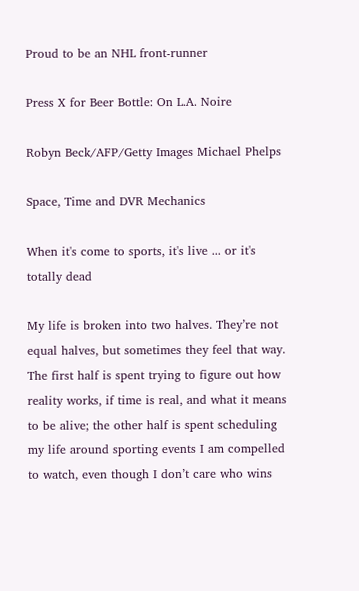Proud to be an NHL front-runner

Press X for Beer Bottle: On L.A. Noire

Robyn Beck/AFP/Getty Images Michael Phelps

Space, Time and DVR Mechanics

When it's come to sports, it's live ... or it's totally dead

My life is broken into two halves. They’re not equal halves, but sometimes they feel that way. The first half is spent trying to figure out how reality works, if time is real, and what it means to be alive; the other half is spent scheduling my life around sporting events I am compelled to watch, even though I don’t care who wins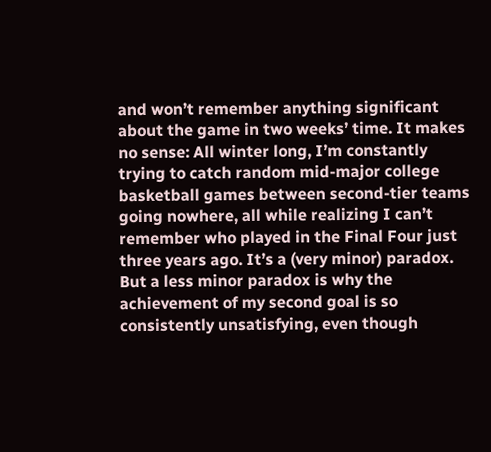and won’t remember anything significant about the game in two weeks’ time. It makes no sense: All winter long, I’m constantly trying to catch random mid-major college basketball games between second-tier teams going nowhere, all while realizing I can’t remember who played in the Final Four just three years ago. It’s a (very minor) paradox. But a less minor paradox is why the achievement of my second goal is so consistently unsatisfying, even though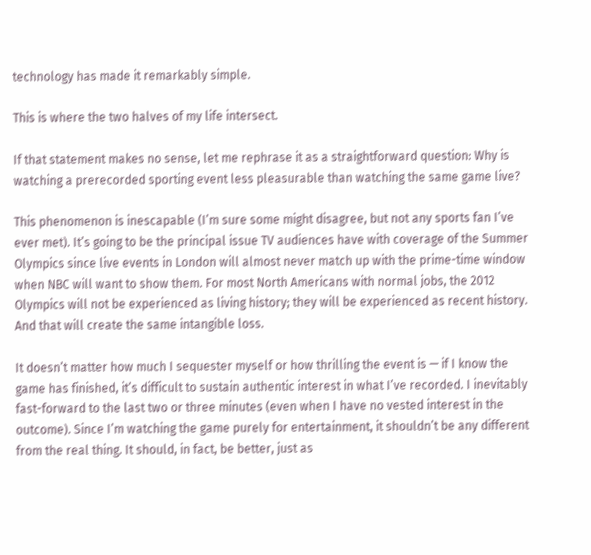technology has made it remarkably simple.

This is where the two halves of my life intersect.

If that statement makes no sense, let me rephrase it as a straightforward question: Why is watching a prerecorded sporting event less pleasurable than watching the same game live?

This phenomenon is inescapable (I’m sure some might disagree, but not any sports fan I’ve ever met). It’s going to be the principal issue TV audiences have with coverage of the Summer Olympics since live events in London will almost never match up with the prime-time window when NBC will want to show them. For most North Americans with normal jobs, the 2012 Olympics will not be experienced as living history; they will be experienced as recent history. And that will create the same intangible loss.

It doesn’t matter how much I sequester myself or how thrilling the event is — if I know the game has finished, it’s difficult to sustain authentic interest in what I’ve recorded. I inevitably fast-forward to the last two or three minutes (even when I have no vested interest in the outcome). Since I’m watching the game purely for entertainment, it shouldn’t be any different from the real thing. It should, in fact, be better, just as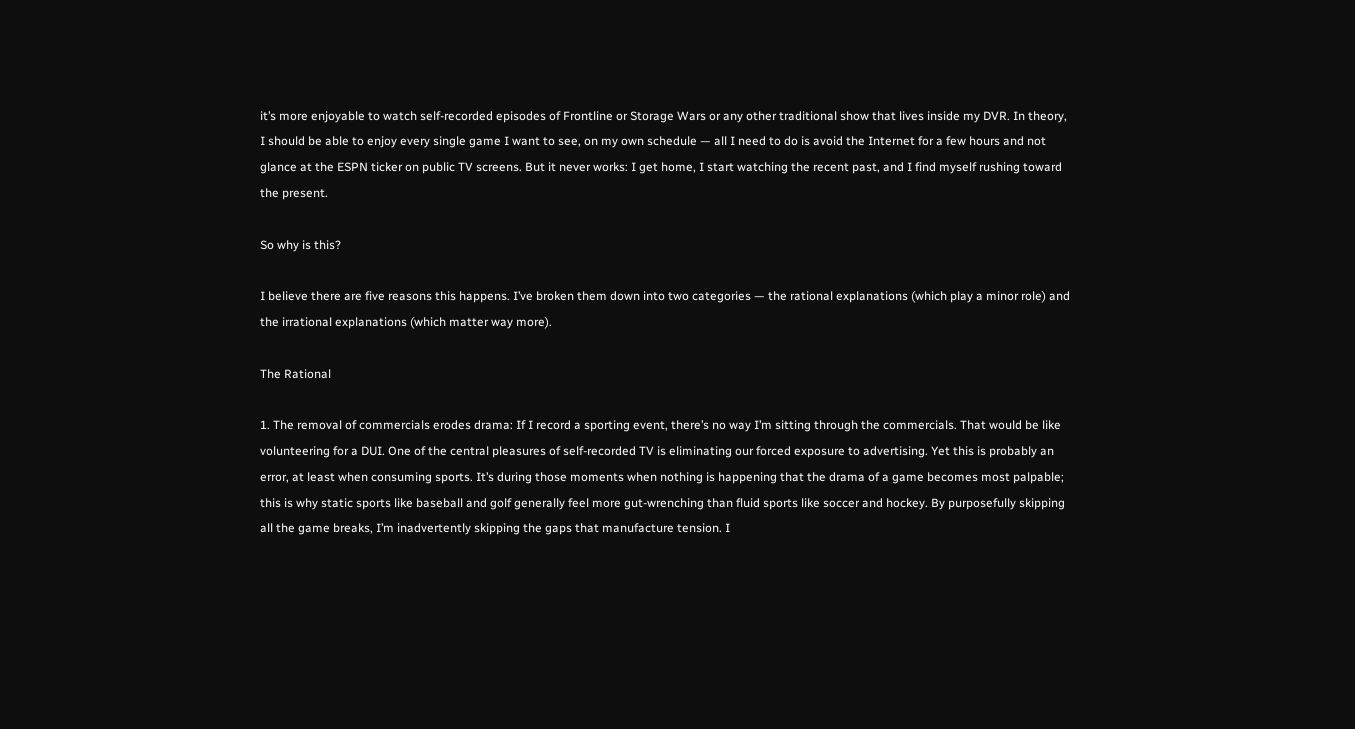it’s more enjoyable to watch self-recorded episodes of Frontline or Storage Wars or any other traditional show that lives inside my DVR. In theory, I should be able to enjoy every single game I want to see, on my own schedule — all I need to do is avoid the Internet for a few hours and not glance at the ESPN ticker on public TV screens. But it never works: I get home, I start watching the recent past, and I find myself rushing toward the present.

So why is this?

I believe there are five reasons this happens. I’ve broken them down into two categories — the rational explanations (which play a minor role) and the irrational explanations (which matter way more).

The Rational

1. The removal of commercials erodes drama: If I record a sporting event, there’s no way I’m sitting through the commercials. That would be like volunteering for a DUI. One of the central pleasures of self-recorded TV is eliminating our forced exposure to advertising. Yet this is probably an error, at least when consuming sports. It’s during those moments when nothing is happening that the drama of a game becomes most palpable; this is why static sports like baseball and golf generally feel more gut-wrenching than fluid sports like soccer and hockey. By purposefully skipping all the game breaks, I’m inadvertently skipping the gaps that manufacture tension. I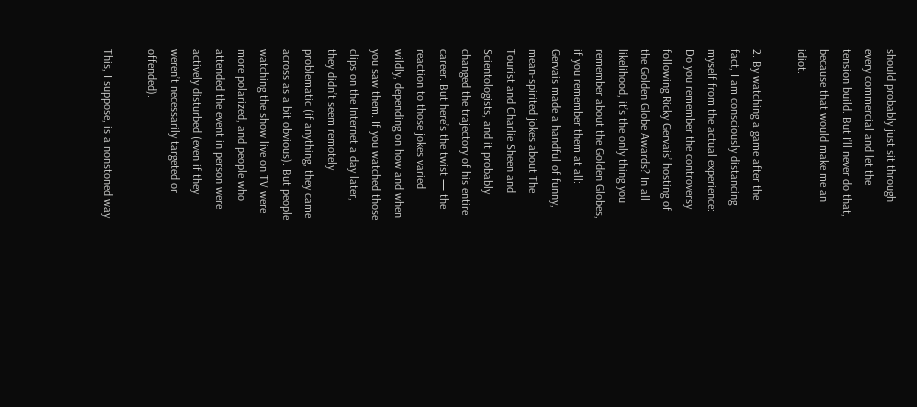should probably just sit through every commercial and let the tension build. But I’ll never do that, because that would make me an idiot.

2. By watching a game after the fact, I am consciously distancing myself from the actual experience: Do you remember the controversy following Ricky Gervais’ hosting of the Golden Globe Awards? In all likelihood, it’s the only thing you remember about the Golden Globes, if you remember them at all: Gervais made a handful of funny, mean-spirited jokes about The Tourist and Charlie Sheen and Scientologists, and it probably changed the trajectory of his entire career. But here’s the twist — the reaction to those jokes varied wildly, depending on how and when you saw them. If you watched those clips on the Internet a day later, they didn’t seem remotely problematic (if anything, they came across as a bit obvious). But people watching the show live on TV were more polarized, and people who attended the event in person were actively disturbed (even if they weren’t necessarily targeted or offended).

This, I suppose, is a nonstoned way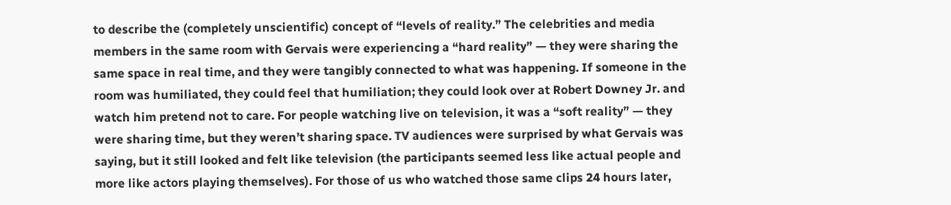to describe the (completely unscientific) concept of “levels of reality.” The celebrities and media members in the same room with Gervais were experiencing a “hard reality” — they were sharing the same space in real time, and they were tangibly connected to what was happening. If someone in the room was humiliated, they could feel that humiliation; they could look over at Robert Downey Jr. and watch him pretend not to care. For people watching live on television, it was a “soft reality” — they were sharing time, but they weren’t sharing space. TV audiences were surprised by what Gervais was saying, but it still looked and felt like television (the participants seemed less like actual people and more like actors playing themselves). For those of us who watched those same clips 24 hours later,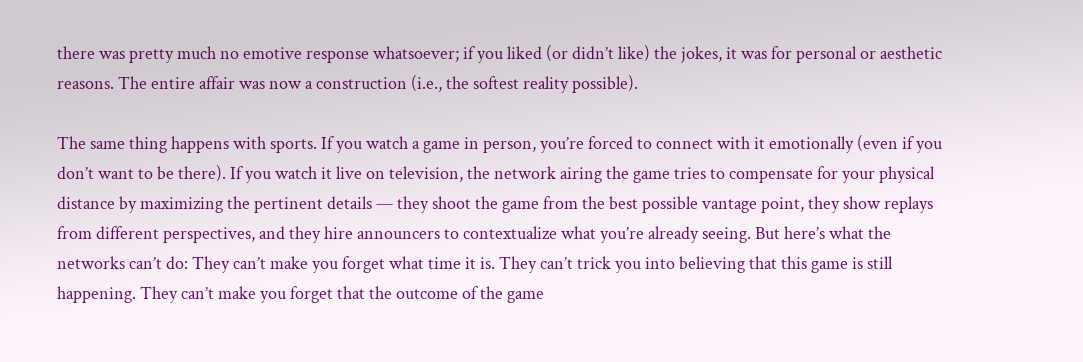there was pretty much no emotive response whatsoever; if you liked (or didn’t like) the jokes, it was for personal or aesthetic reasons. The entire affair was now a construction (i.e., the softest reality possible).

The same thing happens with sports. If you watch a game in person, you’re forced to connect with it emotionally (even if you don’t want to be there). If you watch it live on television, the network airing the game tries to compensate for your physical distance by maximizing the pertinent details — they shoot the game from the best possible vantage point, they show replays from different perspectives, and they hire announcers to contextualize what you’re already seeing. But here’s what the networks can’t do: They can’t make you forget what time it is. They can’t trick you into believing that this game is still happening. They can’t make you forget that the outcome of the game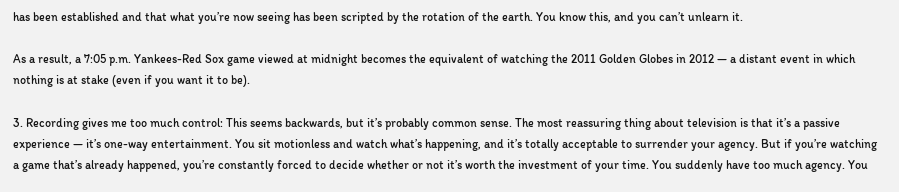has been established and that what you’re now seeing has been scripted by the rotation of the earth. You know this, and you can’t unlearn it.

As a result, a 7:05 p.m. Yankees-Red Sox game viewed at midnight becomes the equivalent of watching the 2011 Golden Globes in 2012 — a distant event in which nothing is at stake (even if you want it to be).

3. Recording gives me too much control: This seems backwards, but it’s probably common sense. The most reassuring thing about television is that it’s a passive experience — it’s one-way entertainment. You sit motionless and watch what’s happening, and it’s totally acceptable to surrender your agency. But if you’re watching a game that’s already happened, you’re constantly forced to decide whether or not it’s worth the investment of your time. You suddenly have too much agency. You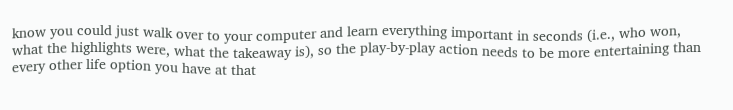know you could just walk over to your computer and learn everything important in seconds (i.e., who won, what the highlights were, what the takeaway is), so the play-by-play action needs to be more entertaining than every other life option you have at that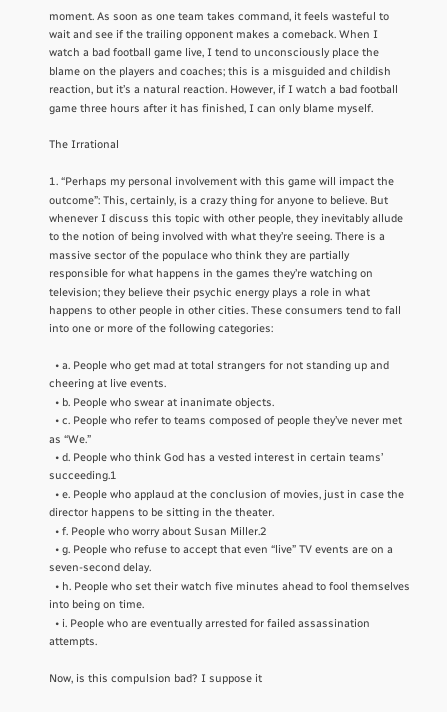moment. As soon as one team takes command, it feels wasteful to wait and see if the trailing opponent makes a comeback. When I watch a bad football game live, I tend to unconsciously place the blame on the players and coaches; this is a misguided and childish reaction, but it’s a natural reaction. However, if I watch a bad football game three hours after it has finished, I can only blame myself.

The Irrational

1. “Perhaps my personal involvement with this game will impact the outcome”: This, certainly, is a crazy thing for anyone to believe. But whenever I discuss this topic with other people, they inevitably allude to the notion of being involved with what they’re seeing. There is a massive sector of the populace who think they are partially responsible for what happens in the games they’re watching on television; they believe their psychic energy plays a role in what happens to other people in other cities. These consumers tend to fall into one or more of the following categories:

  • a. People who get mad at total strangers for not standing up and cheering at live events.
  • b. People who swear at inanimate objects.
  • c. People who refer to teams composed of people they’ve never met as “We.”
  • d. People who think God has a vested interest in certain teams’ succeeding.1
  • e. People who applaud at the conclusion of movies, just in case the director happens to be sitting in the theater.
  • f. People who worry about Susan Miller.2
  • g. People who refuse to accept that even “live” TV events are on a seven-second delay.
  • h. People who set their watch five minutes ahead to fool themselves into being on time.
  • i. People who are eventually arrested for failed assassination attempts.

Now, is this compulsion bad? I suppose it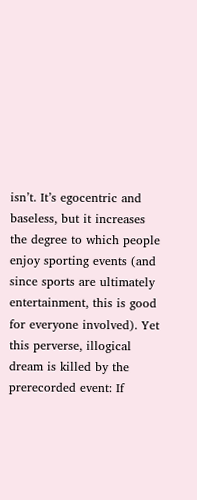isn’t. It’s egocentric and baseless, but it increases the degree to which people enjoy sporting events (and since sports are ultimately entertainment, this is good for everyone involved). Yet this perverse, illogical dream is killed by the prerecorded event: If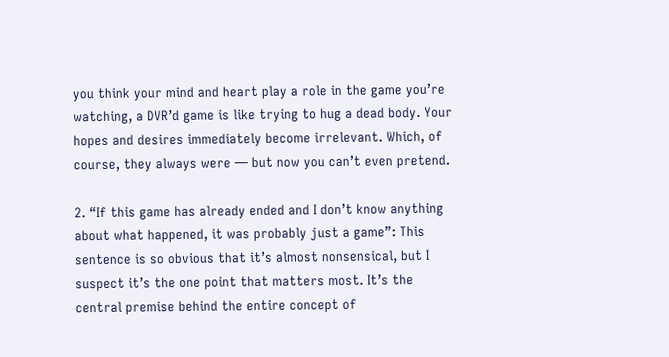you think your mind and heart play a role in the game you’re watching, a DVR’d game is like trying to hug a dead body. Your hopes and desires immediately become irrelevant. Which, of course, they always were — but now you can’t even pretend.

2. “If this game has already ended and I don’t know anything about what happened, it was probably just a game”: This sentence is so obvious that it’s almost nonsensical, but I suspect it’s the one point that matters most. It’s the central premise behind the entire concept of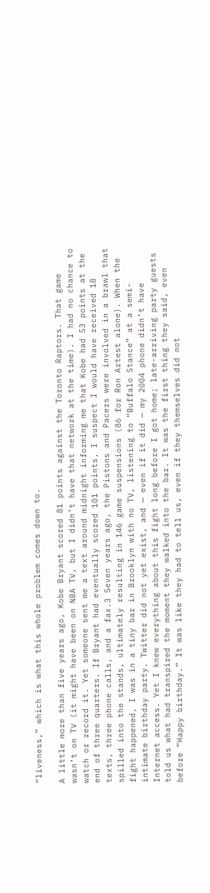“liveness,” which is what this whole problem comes down to.

A little more than five years ago, Kobe Bryant scored 81 points against the Toronto Raptors. That game wasn’t on TV (it might have been on NBA TV, but I didn’t have that network at the time). I had no chance to watch or record it. Yet someone sent me a text around midnight informing me that Kobe had 53 points at the end of three quarters. If Bryant had eventually scored 101 points, I suspect I would have received 18 texts, three phone calls, and a fax.3 Seven years ago, the Pistons and Pacers were involved in a brawl that spilled into the stands, ultimately resulting in 146 game suspensions (86 for Ron Artest alone). When the fight happened, I was in a tiny bar in Brooklyn with no TV, listening to “Buffalo Stance” at a semi-intimate birthday party. Twitter did not yet exist, and — even if it did — my 2004 phone didn’t have Internet access. Yet I knew everything about this fight long before I got home; late-arriving party guests told us what had transpired the moment they walked into the bar. It was the first thing they said, even before “Happy birthday.” It was like they had to tell us, even if they themselves did not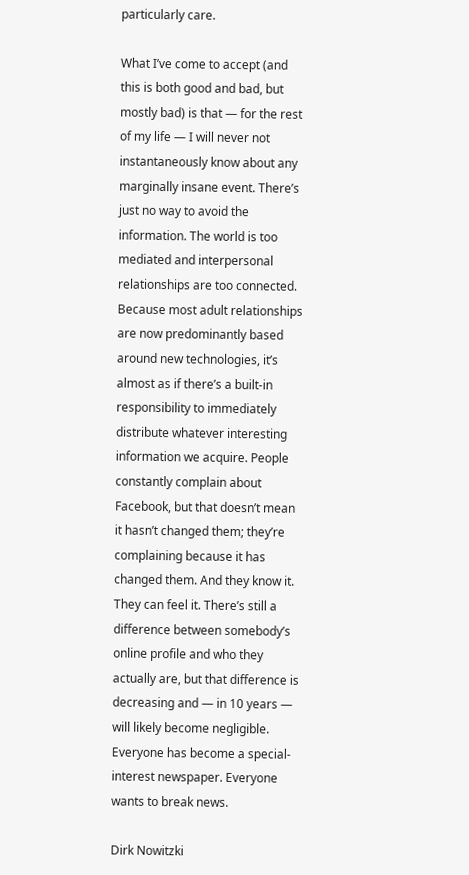particularly care.

What I’ve come to accept (and this is both good and bad, but mostly bad) is that — for the rest of my life — I will never not instantaneously know about any marginally insane event. There’s just no way to avoid the information. The world is too mediated and interpersonal relationships are too connected. Because most adult relationships are now predominantly based around new technologies, it’s almost as if there’s a built-in responsibility to immediately distribute whatever interesting information we acquire. People constantly complain about Facebook, but that doesn’t mean it hasn’t changed them; they’re complaining because it has changed them. And they know it. They can feel it. There’s still a difference between somebody’s online profile and who they actually are, but that difference is decreasing and — in 10 years — will likely become negligible. Everyone has become a special-interest newspaper. Everyone wants to break news.

Dirk Nowitzki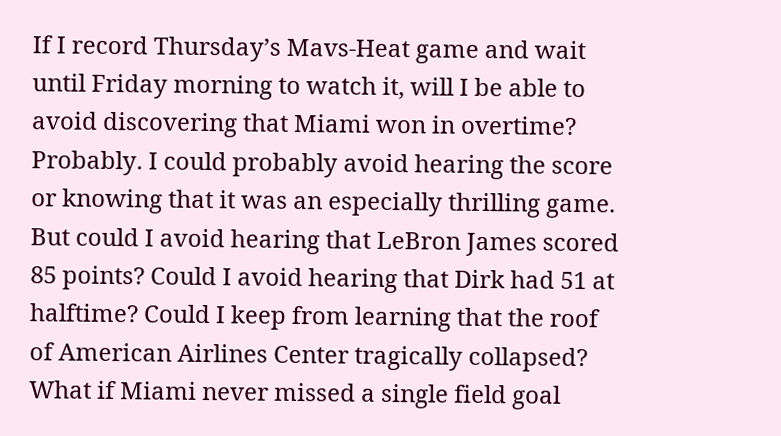If I record Thursday’s Mavs-Heat game and wait until Friday morning to watch it, will I be able to avoid discovering that Miami won in overtime? Probably. I could probably avoid hearing the score or knowing that it was an especially thrilling game. But could I avoid hearing that LeBron James scored 85 points? Could I avoid hearing that Dirk had 51 at halftime? Could I keep from learning that the roof of American Airlines Center tragically collapsed? What if Miami never missed a single field goal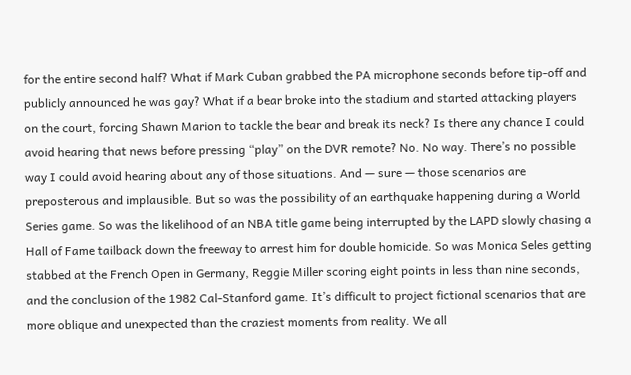for the entire second half? What if Mark Cuban grabbed the PA microphone seconds before tip-off and publicly announced he was gay? What if a bear broke into the stadium and started attacking players on the court, forcing Shawn Marion to tackle the bear and break its neck? Is there any chance I could avoid hearing that news before pressing “play” on the DVR remote? No. No way. There’s no possible way I could avoid hearing about any of those situations. And — sure — those scenarios are preposterous and implausible. But so was the possibility of an earthquake happening during a World Series game. So was the likelihood of an NBA title game being interrupted by the LAPD slowly chasing a Hall of Fame tailback down the freeway to arrest him for double homicide. So was Monica Seles getting stabbed at the French Open in Germany, Reggie Miller scoring eight points in less than nine seconds, and the conclusion of the 1982 Cal-Stanford game. It’s difficult to project fictional scenarios that are more oblique and unexpected than the craziest moments from reality. We all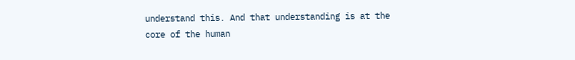understand this. And that understanding is at the core of the human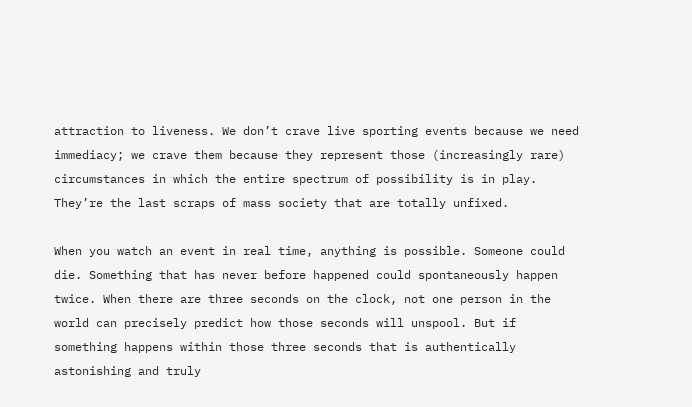attraction to liveness. We don’t crave live sporting events because we need immediacy; we crave them because they represent those (increasingly rare) circumstances in which the entire spectrum of possibility is in play. They’re the last scraps of mass society that are totally unfixed.

When you watch an event in real time, anything is possible. Someone could die. Something that has never before happened could spontaneously happen twice. When there are three seconds on the clock, not one person in the world can precisely predict how those seconds will unspool. But if something happens within those three seconds that is authentically astonishing and truly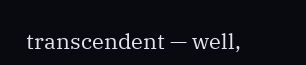transcendent — well,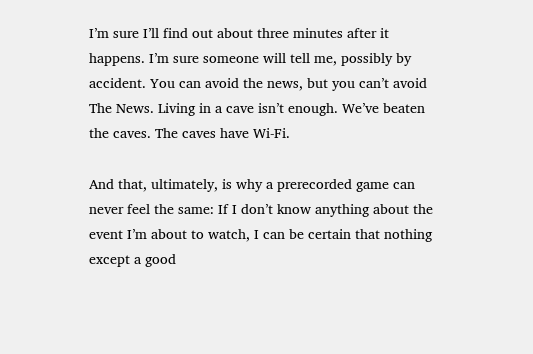I’m sure I’ll find out about three minutes after it happens. I’m sure someone will tell me, possibly by accident. You can avoid the news, but you can’t avoid The News. Living in a cave isn’t enough. We’ve beaten the caves. The caves have Wi-Fi.

And that, ultimately, is why a prerecorded game can never feel the same: If I don’t know anything about the event I’m about to watch, I can be certain that nothing except a good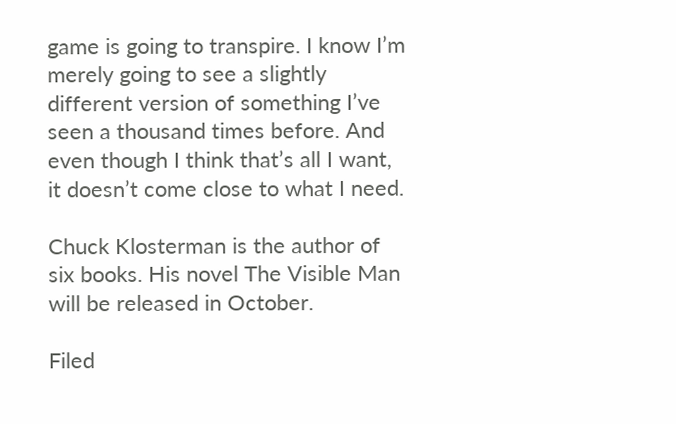game is going to transpire. I know I’m merely going to see a slightly different version of something I’ve seen a thousand times before. And even though I think that’s all I want, it doesn’t come close to what I need.

Chuck Klosterman is the author of six books. His novel The Visible Man will be released in October.

Filed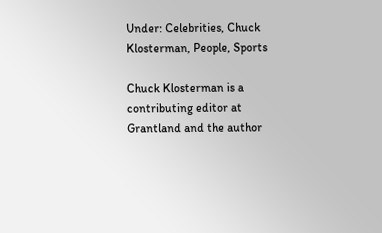Under: Celebrities, Chuck Klosterman, People, Sports

Chuck Klosterman is a contributing editor at Grantland and the author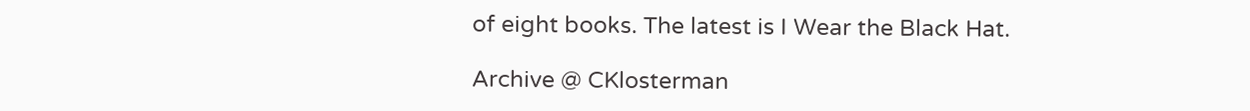of eight books. The latest is I Wear the Black Hat.

Archive @ CKlosterman